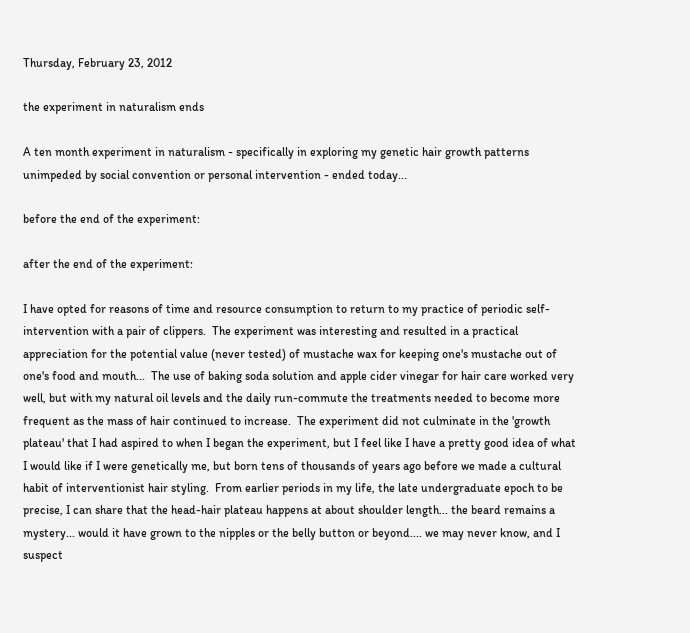Thursday, February 23, 2012

the experiment in naturalism ends

A ten month experiment in naturalism - specifically in exploring my genetic hair growth patterns unimpeded by social convention or personal intervention - ended today...

before the end of the experiment:

after the end of the experiment:

I have opted for reasons of time and resource consumption to return to my practice of periodic self-intervention with a pair of clippers.  The experiment was interesting and resulted in a practical appreciation for the potential value (never tested) of mustache wax for keeping one's mustache out of one's food and mouth...  The use of baking soda solution and apple cider vinegar for hair care worked very well, but with my natural oil levels and the daily run-commute the treatments needed to become more frequent as the mass of hair continued to increase.  The experiment did not culminate in the 'growth plateau' that I had aspired to when I began the experiment, but I feel like I have a pretty good idea of what I would like if I were genetically me, but born tens of thousands of years ago before we made a cultural habit of interventionist hair styling.  From earlier periods in my life, the late undergraduate epoch to be precise, I can share that the head-hair plateau happens at about shoulder length... the beard remains a mystery... would it have grown to the nipples or the belly button or beyond.... we may never know, and I suspect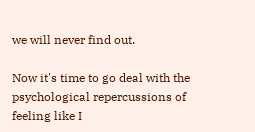we will never find out.

Now it's time to go deal with the psychological repercussions of feeling like I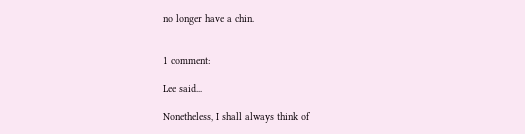no longer have a chin.


1 comment:

Lee said...

Nonetheless, I shall always think of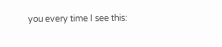you every time I see this: